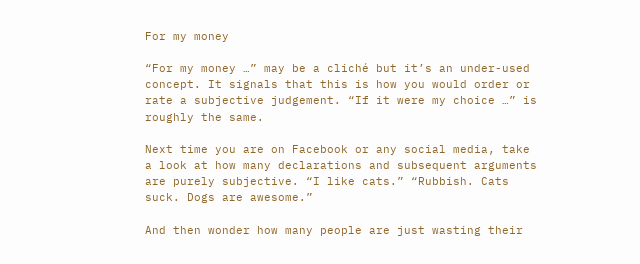For my money

“For my money …” may be a cliché but it’s an under-used concept. It signals that this is how you would order or rate a subjective judgement. “If it were my choice …” is roughly the same.

Next time you are on Facebook or any social media, take a look at how many declarations and subsequent arguments are purely subjective. “I like cats.” “Rubbish. Cats suck. Dogs are awesome.”

And then wonder how many people are just wasting their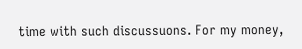time with such discussuons. For my money,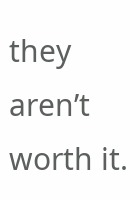they aren’t worth it.